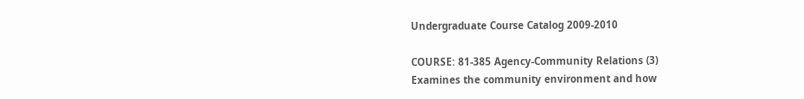Undergraduate Course Catalog 2009-2010

COURSE: 81-385 Agency-Community Relations (3)
Examines the community environment and how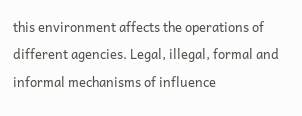this environment affects the operations of different agencies. Legal, illegal, formal and informal mechanisms of influence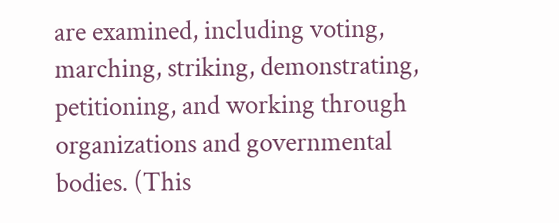are examined, including voting, marching, striking, demonstrating, petitioning, and working through organizations and governmental bodies. (This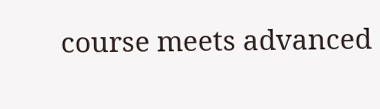course meets advanced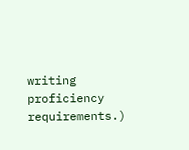writing proficiency requirements.)